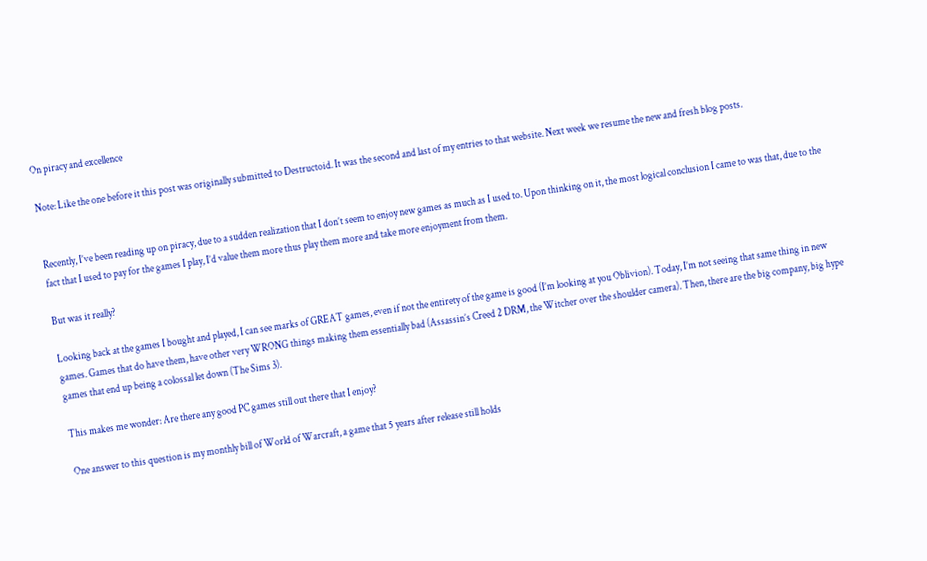On piracy and excellence

Note: Like the one before it this post was originally submitted to Destructoid. It was the second and last of my entries to that website. Next week we resume the new and fresh blog posts.


Recently, I’ve been reading up on piracy, due to a sudden realization that I don’t seem to enjoy new games as much as I used to. Upon thinking on it, the most logical conclusion I came to was that, due to the fact that I used to pay for the games I play, I’d value them more thus play them more and take more enjoyment from them.

But was it really?

Looking back at the games I bought and played, I can see marks of GREAT games, even if not the entirety of the game is good (I’m looking at you Oblivion). Today, I’m not seeing that same thing in new games. Games that do have them, have other very WRONG things making them essentially bad (Assassin’s Creed 2 DRM, the Witcher over the shoulder camera). Then, there are the big company, big hype games that end up being a colossal let down (The Sims 3).

This makes me wonder: Are there any good PC games still out there that I enjoy?

One answer to this question is my monthly bill of World of Warcraft, a game that 5 years after release still holds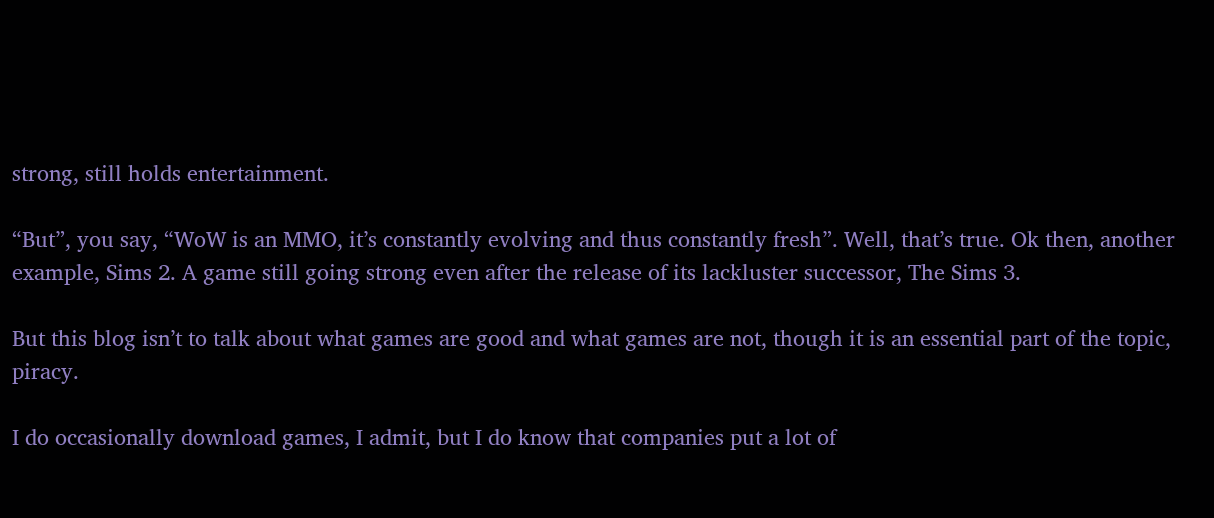strong, still holds entertainment.

“But”, you say, “WoW is an MMO, it’s constantly evolving and thus constantly fresh”. Well, that’s true. Ok then, another example, Sims 2. A game still going strong even after the release of its lackluster successor, The Sims 3.

But this blog isn’t to talk about what games are good and what games are not, though it is an essential part of the topic, piracy.

I do occasionally download games, I admit, but I do know that companies put a lot of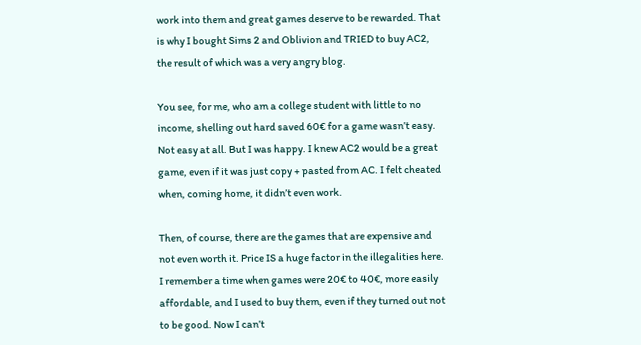work into them and great games deserve to be rewarded. That is why I bought Sims 2 and Oblivion and TRIED to buy AC2, the result of which was a very angry blog.

You see, for me, who am a college student with little to no income, shelling out hard saved 60€ for a game wasn’t easy. Not easy at all. But I was happy. I knew AC2 would be a great game, even if it was just copy + pasted from AC. I felt cheated when, coming home, it didn’t even work.

Then, of course, there are the games that are expensive and not even worth it. Price IS a huge factor in the illegalities here. I remember a time when games were 20€ to 40€, more easily affordable, and I used to buy them, even if they turned out not to be good. Now I can’t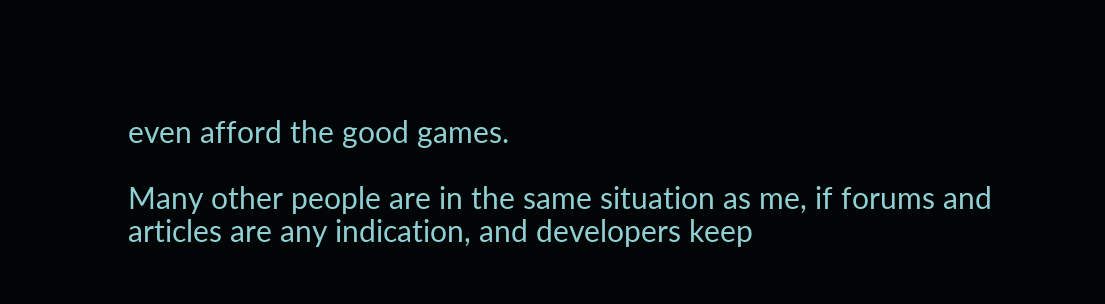even afford the good games.

Many other people are in the same situation as me, if forums and articles are any indication, and developers keep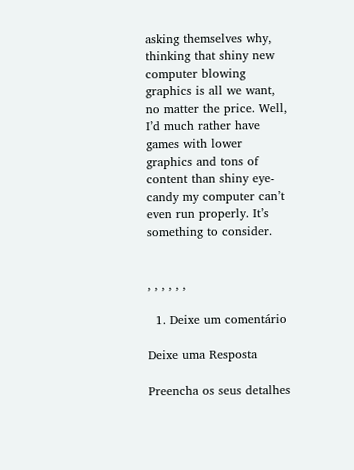asking themselves why, thinking that shiny new computer blowing graphics is all we want, no matter the price. Well, I’d much rather have games with lower graphics and tons of content than shiny eye-candy my computer can’t even run properly. It’s something to consider.


, , , , , ,

  1. Deixe um comentário

Deixe uma Resposta

Preencha os seus detalhes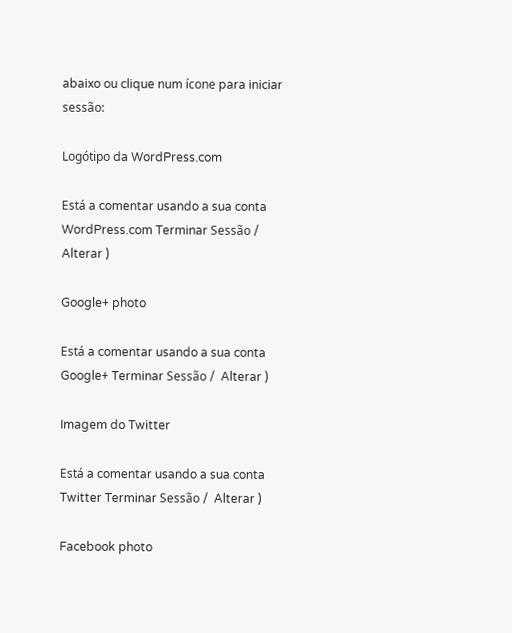abaixo ou clique num ícone para iniciar sessão:

Logótipo da WordPress.com

Está a comentar usando a sua conta WordPress.com Terminar Sessão /  Alterar )

Google+ photo

Está a comentar usando a sua conta Google+ Terminar Sessão /  Alterar )

Imagem do Twitter

Está a comentar usando a sua conta Twitter Terminar Sessão /  Alterar )

Facebook photo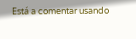Está a comentar usando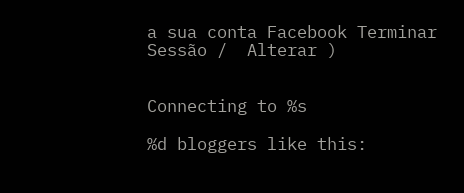a sua conta Facebook Terminar Sessão /  Alterar )


Connecting to %s

%d bloggers like this: